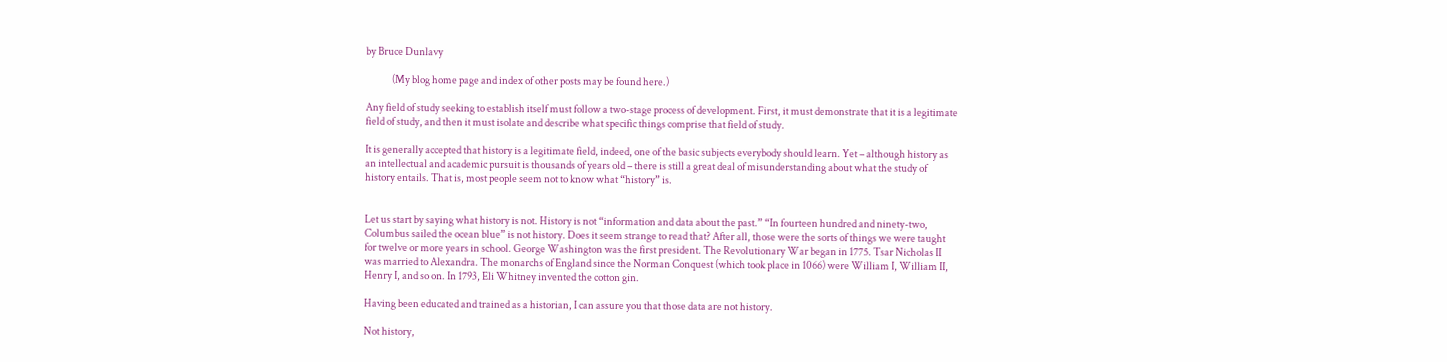by Bruce Dunlavy

             (My blog home page and index of other posts may be found here.)

Any field of study seeking to establish itself must follow a two-stage process of development. First, it must demonstrate that it is a legitimate field of study, and then it must isolate and describe what specific things comprise that field of study.

It is generally accepted that history is a legitimate field, indeed, one of the basic subjects everybody should learn. Yet – although history as an intellectual and academic pursuit is thousands of years old – there is still a great deal of misunderstanding about what the study of history entails. That is, most people seem not to know what “history” is.


Let us start by saying what history is not. History is not “information and data about the past.” “In fourteen hundred and ninety-two, Columbus sailed the ocean blue” is not history. Does it seem strange to read that? After all, those were the sorts of things we were taught for twelve or more years in school. George Washington was the first president. The Revolutionary War began in 1775. Tsar Nicholas II was married to Alexandra. The monarchs of England since the Norman Conquest (which took place in 1066) were William I, William II, Henry I, and so on. In 1793, Eli Whitney invented the cotton gin.

Having been educated and trained as a historian, I can assure you that those data are not history.

Not history,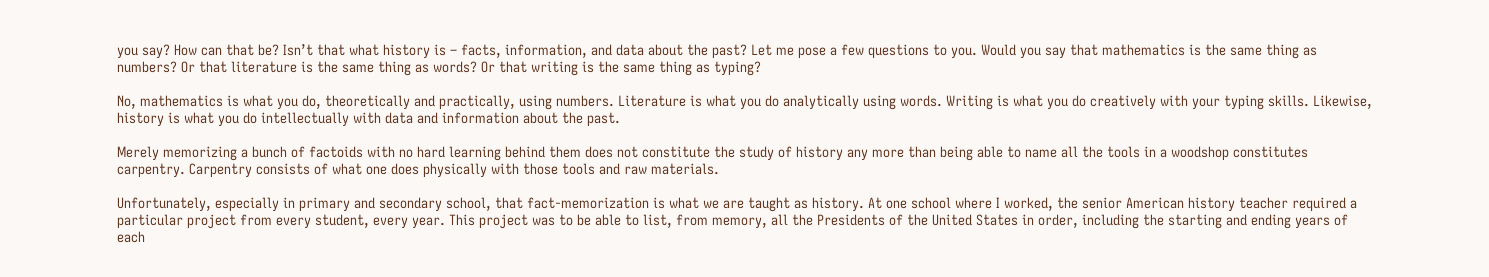you say? How can that be? Isn’t that what history is – facts, information, and data about the past? Let me pose a few questions to you. Would you say that mathematics is the same thing as numbers? Or that literature is the same thing as words? Or that writing is the same thing as typing?

No, mathematics is what you do, theoretically and practically, using numbers. Literature is what you do analytically using words. Writing is what you do creatively with your typing skills. Likewise, history is what you do intellectually with data and information about the past.

Merely memorizing a bunch of factoids with no hard learning behind them does not constitute the study of history any more than being able to name all the tools in a woodshop constitutes carpentry. Carpentry consists of what one does physically with those tools and raw materials.

Unfortunately, especially in primary and secondary school, that fact-memorization is what we are taught as history. At one school where I worked, the senior American history teacher required a particular project from every student, every year. This project was to be able to list, from memory, all the Presidents of the United States in order, including the starting and ending years of each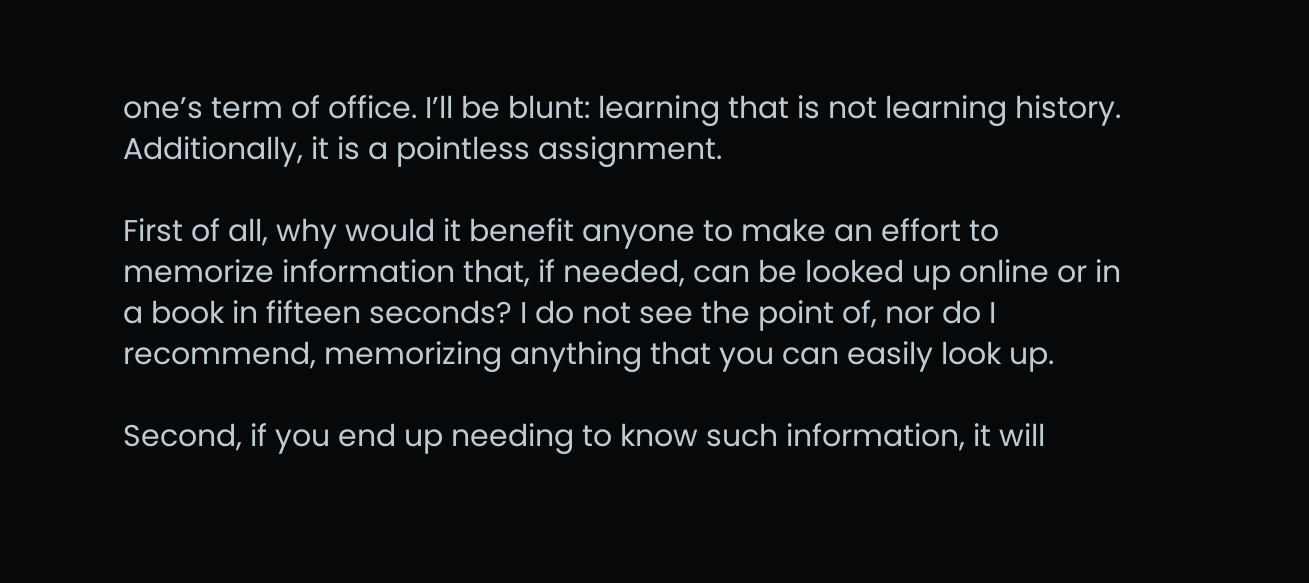one’s term of office. I’ll be blunt: learning that is not learning history. Additionally, it is a pointless assignment.

First of all, why would it benefit anyone to make an effort to memorize information that, if needed, can be looked up online or in a book in fifteen seconds? I do not see the point of, nor do I recommend, memorizing anything that you can easily look up.

Second, if you end up needing to know such information, it will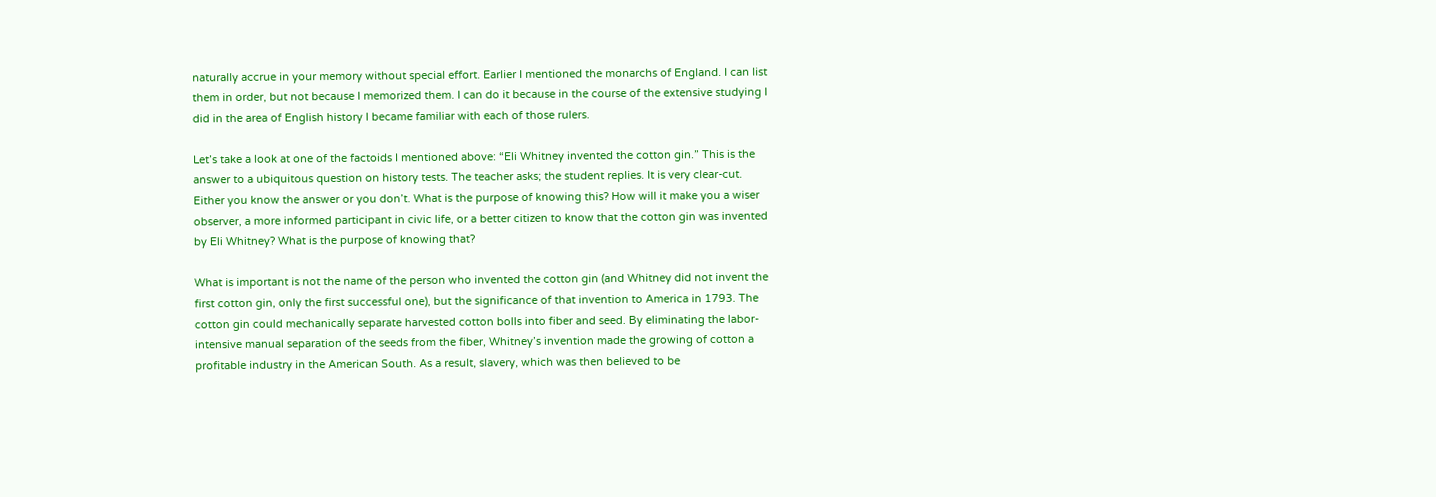naturally accrue in your memory without special effort. Earlier I mentioned the monarchs of England. I can list them in order, but not because I memorized them. I can do it because in the course of the extensive studying I did in the area of English history I became familiar with each of those rulers.

Let’s take a look at one of the factoids I mentioned above: “Eli Whitney invented the cotton gin.” This is the answer to a ubiquitous question on history tests. The teacher asks; the student replies. It is very clear-cut. Either you know the answer or you don’t. What is the purpose of knowing this? How will it make you a wiser observer, a more informed participant in civic life, or a better citizen to know that the cotton gin was invented by Eli Whitney? What is the purpose of knowing that?

What is important is not the name of the person who invented the cotton gin (and Whitney did not invent the first cotton gin, only the first successful one), but the significance of that invention to America in 1793. The cotton gin could mechanically separate harvested cotton bolls into fiber and seed. By eliminating the labor-intensive manual separation of the seeds from the fiber, Whitney’s invention made the growing of cotton a profitable industry in the American South. As a result, slavery, which was then believed to be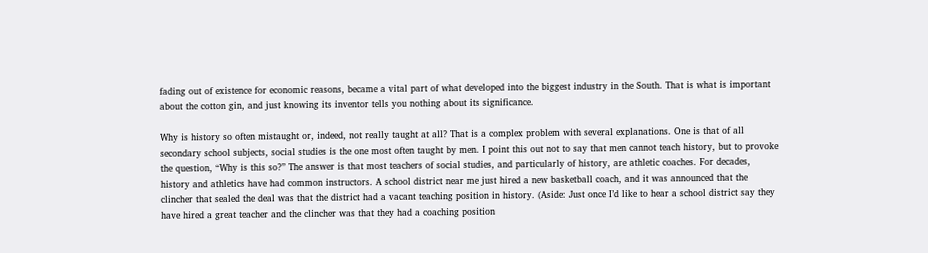fading out of existence for economic reasons, became a vital part of what developed into the biggest industry in the South. That is what is important about the cotton gin, and just knowing its inventor tells you nothing about its significance.

Why is history so often mistaught or, indeed, not really taught at all? That is a complex problem with several explanations. One is that of all secondary school subjects, social studies is the one most often taught by men. I point this out not to say that men cannot teach history, but to provoke the question, “Why is this so?” The answer is that most teachers of social studies, and particularly of history, are athletic coaches. For decades, history and athletics have had common instructors. A school district near me just hired a new basketball coach, and it was announced that the clincher that sealed the deal was that the district had a vacant teaching position in history. (Aside: Just once I’d like to hear a school district say they have hired a great teacher and the clincher was that they had a coaching position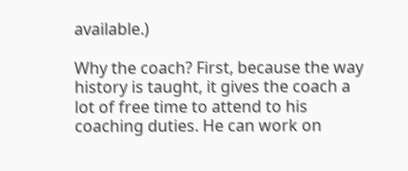available.)

Why the coach? First, because the way history is taught, it gives the coach a lot of free time to attend to his coaching duties. He can work on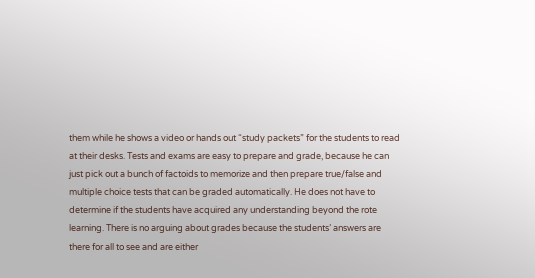them while he shows a video or hands out “study packets” for the students to read at their desks. Tests and exams are easy to prepare and grade, because he can just pick out a bunch of factoids to memorize and then prepare true/false and multiple choice tests that can be graded automatically. He does not have to determine if the students have acquired any understanding beyond the rote learning. There is no arguing about grades because the students’ answers are there for all to see and are either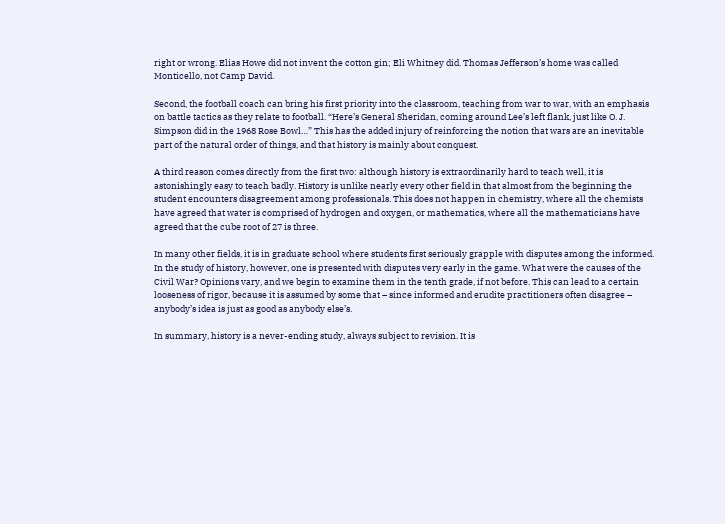right or wrong. Elias Howe did not invent the cotton gin; Eli Whitney did. Thomas Jefferson’s home was called Monticello, not Camp David.

Second, the football coach can bring his first priority into the classroom, teaching from war to war, with an emphasis on battle tactics as they relate to football. “Here’s General Sheridan, coming around Lee’s left flank, just like O. J. Simpson did in the 1968 Rose Bowl…” This has the added injury of reinforcing the notion that wars are an inevitable part of the natural order of things, and that history is mainly about conquest.

A third reason comes directly from the first two: although history is extraordinarily hard to teach well, it is astonishingly easy to teach badly. History is unlike nearly every other field in that almost from the beginning the student encounters disagreement among professionals. This does not happen in chemistry, where all the chemists have agreed that water is comprised of hydrogen and oxygen, or mathematics, where all the mathematicians have agreed that the cube root of 27 is three.

In many other fields, it is in graduate school where students first seriously grapple with disputes among the informed. In the study of history, however, one is presented with disputes very early in the game. What were the causes of the Civil War? Opinions vary, and we begin to examine them in the tenth grade, if not before. This can lead to a certain looseness of rigor, because it is assumed by some that – since informed and erudite practitioners often disagree – anybody’s idea is just as good as anybody else’s.

In summary, history is a never-ending study, always subject to revision. It is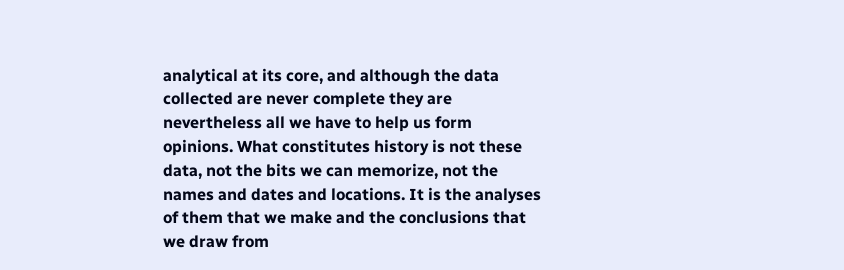analytical at its core, and although the data collected are never complete they are nevertheless all we have to help us form opinions. What constitutes history is not these data, not the bits we can memorize, not the names and dates and locations. It is the analyses of them that we make and the conclusions that we draw from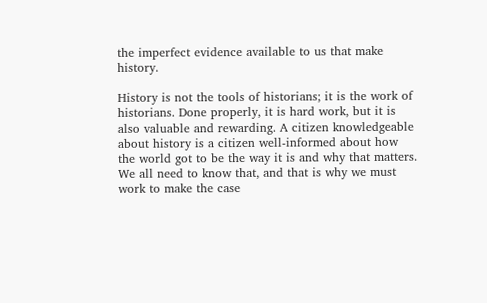the imperfect evidence available to us that make history.

History is not the tools of historians; it is the work of historians. Done properly, it is hard work, but it is also valuable and rewarding. A citizen knowledgeable about history is a citizen well-informed about how the world got to be the way it is and why that matters. We all need to know that, and that is why we must work to make the case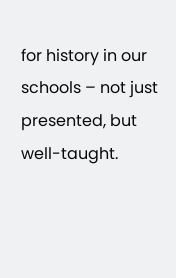for history in our schools – not just presented, but well-taught.